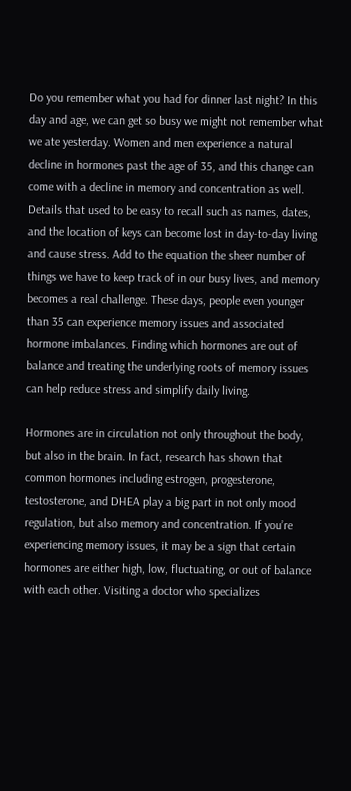Do you remember what you had for dinner last night? In this day and age, we can get so busy we might not remember what we ate yesterday. Women and men experience a natural decline in hormones past the age of 35, and this change can come with a decline in memory and concentration as well. Details that used to be easy to recall such as names, dates, and the location of keys can become lost in day-to-day living and cause stress. Add to the equation the sheer number of things we have to keep track of in our busy lives, and memory becomes a real challenge. These days, people even younger than 35 can experience memory issues and associated hormone imbalances. Finding which hormones are out of balance and treating the underlying roots of memory issues can help reduce stress and simplify daily living.

Hormones are in circulation not only throughout the body, but also in the brain. In fact, research has shown that common hormones including estrogen, progesterone, testosterone, and DHEA play a big part in not only mood regulation, but also memory and concentration. If you’re experiencing memory issues, it may be a sign that certain hormones are either high, low, fluctuating, or out of balance with each other. Visiting a doctor who specializes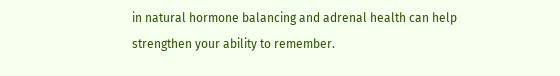in natural hormone balancing and adrenal health can help strengthen your ability to remember.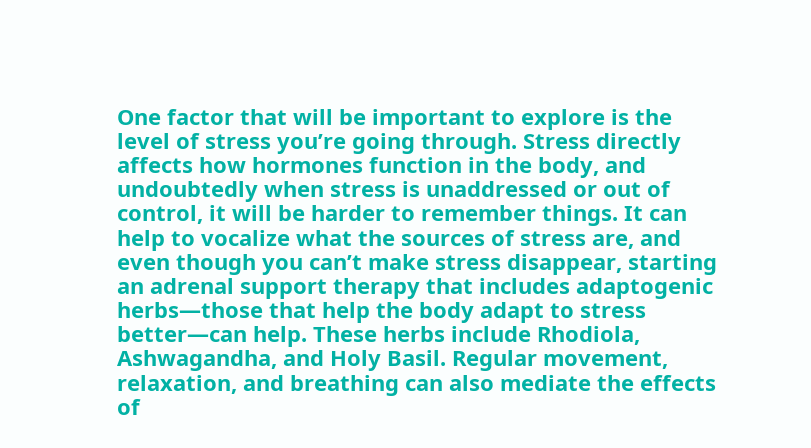One factor that will be important to explore is the level of stress you’re going through. Stress directly affects how hormones function in the body, and undoubtedly when stress is unaddressed or out of control, it will be harder to remember things. It can help to vocalize what the sources of stress are, and even though you can’t make stress disappear, starting an adrenal support therapy that includes adaptogenic herbs—those that help the body adapt to stress better—can help. These herbs include Rhodiola, Ashwagandha, and Holy Basil. Regular movement, relaxation, and breathing can also mediate the effects of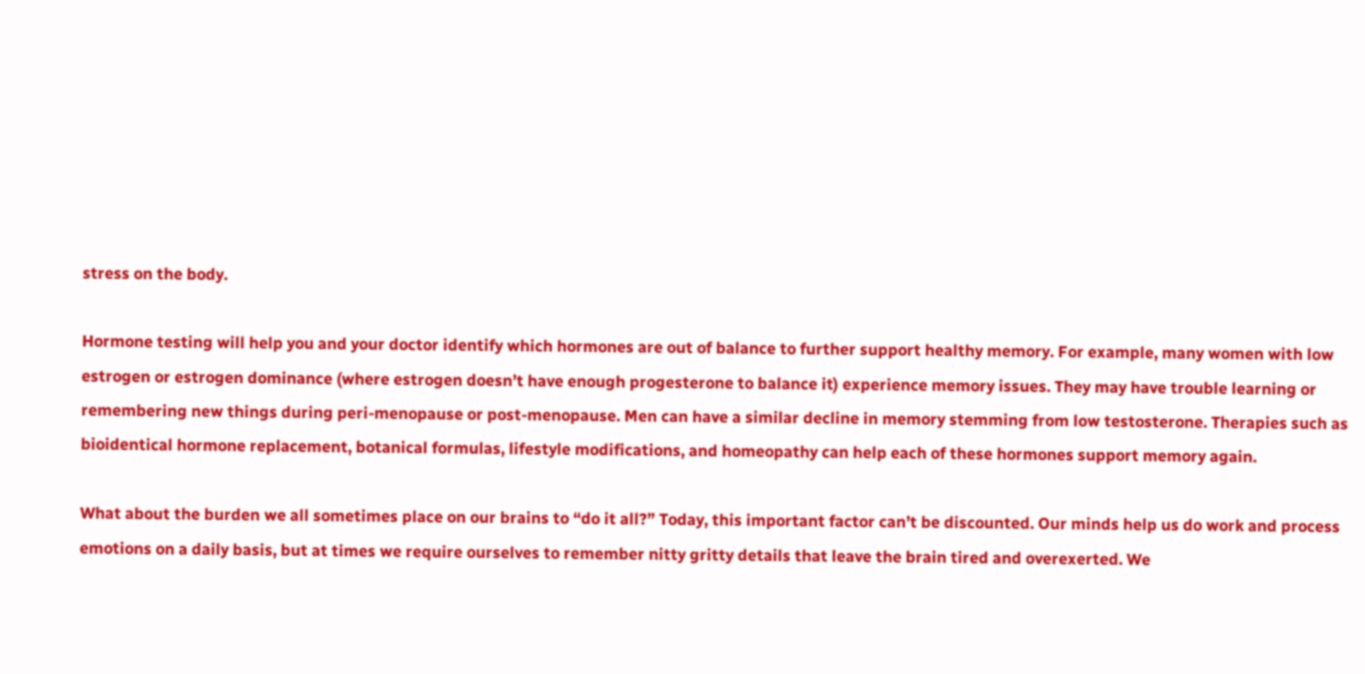stress on the body.

Hormone testing will help you and your doctor identify which hormones are out of balance to further support healthy memory. For example, many women with low estrogen or estrogen dominance (where estrogen doesn’t have enough progesterone to balance it) experience memory issues. They may have trouble learning or remembering new things during peri-menopause or post-menopause. Men can have a similar decline in memory stemming from low testosterone. Therapies such as bioidentical hormone replacement, botanical formulas, lifestyle modifications, and homeopathy can help each of these hormones support memory again.

What about the burden we all sometimes place on our brains to “do it all?” Today, this important factor can’t be discounted. Our minds help us do work and process emotions on a daily basis, but at times we require ourselves to remember nitty gritty details that leave the brain tired and overexerted. We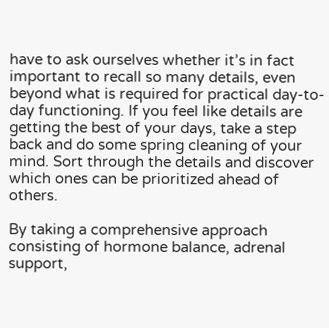have to ask ourselves whether it’s in fact important to recall so many details, even beyond what is required for practical day-to-day functioning. If you feel like details are getting the best of your days, take a step back and do some spring cleaning of your mind. Sort through the details and discover which ones can be prioritized ahead of others.

By taking a comprehensive approach consisting of hormone balance, adrenal support,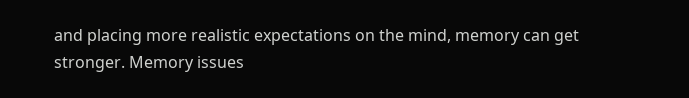and placing more realistic expectations on the mind, memory can get stronger. Memory issues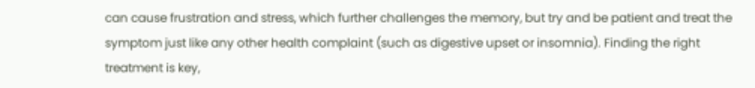can cause frustration and stress, which further challenges the memory, but try and be patient and treat the symptom just like any other health complaint (such as digestive upset or insomnia). Finding the right treatment is key,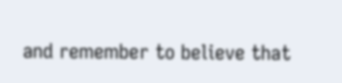and remember to believe that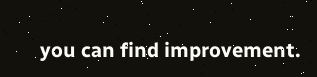you can find improvement.